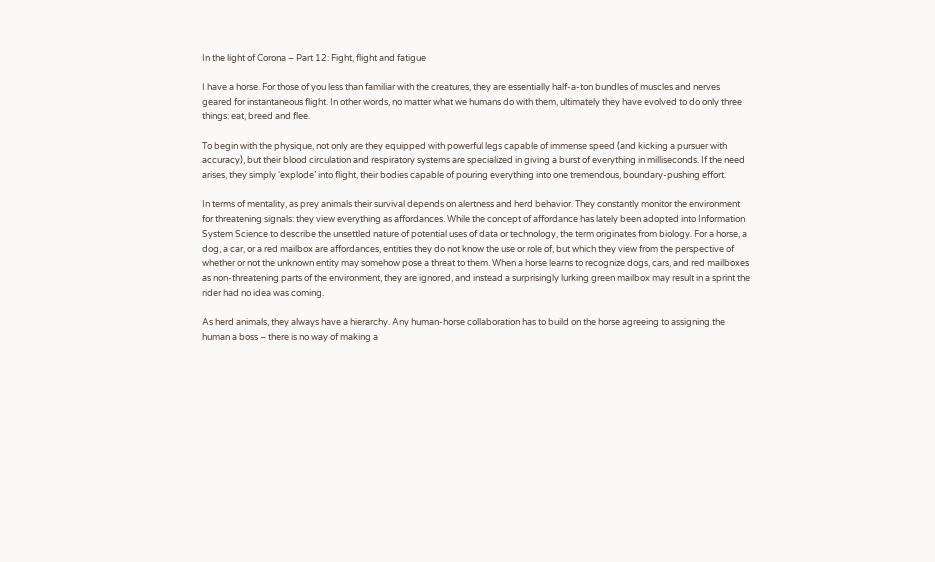In the light of Corona – Part 12: Fight, flight and fatigue

I have a horse. For those of you less than familiar with the creatures, they are essentially half-a-ton bundles of muscles and nerves geared for instantaneous flight. In other words, no matter what we humans do with them, ultimately they have evolved to do only three things: eat, breed and flee.

To begin with the physique, not only are they equipped with powerful legs capable of immense speed (and kicking a pursuer with accuracy), but their blood circulation and respiratory systems are specialized in giving a burst of everything in milliseconds. If the need arises, they simply ‘explode’ into flight, their bodies capable of pouring everything into one tremendous, boundary-pushing effort.

In terms of mentality, as prey animals their survival depends on alertness and herd behavior. They constantly monitor the environment for threatening signals: they view everything as affordances. While the concept of affordance has lately been adopted into Information System Science to describe the unsettled nature of potential uses of data or technology, the term originates from biology. For a horse, a dog, a car, or a red mailbox are affordances, entities they do not know the use or role of, but which they view from the perspective of whether or not the unknown entity may somehow pose a threat to them. When a horse learns to recognize dogs, cars, and red mailboxes as non-threatening parts of the environment, they are ignored, and instead a surprisingly lurking green mailbox may result in a sprint the rider had no idea was coming.

As herd animals, they always have a hierarchy. Any human-horse collaboration has to build on the horse agreeing to assigning the human a boss – there is no way of making a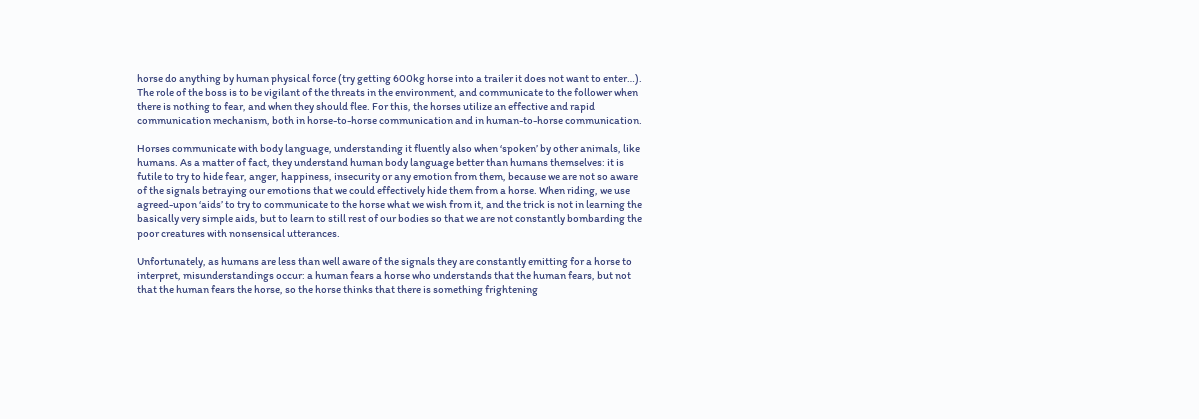horse do anything by human physical force (try getting 600kg horse into a trailer it does not want to enter…). The role of the boss is to be vigilant of the threats in the environment, and communicate to the follower when there is nothing to fear, and when they should flee. For this, the horses utilize an effective and rapid communication mechanism, both in horse-to-horse communication and in human-to-horse communication.

Horses communicate with body language, understanding it fluently also when ‘spoken’ by other animals, like humans. As a matter of fact, they understand human body language better than humans themselves: it is futile to try to hide fear, anger, happiness, insecurity or any emotion from them, because we are not so aware of the signals betraying our emotions that we could effectively hide them from a horse. When riding, we use agreed-upon ‘aids’ to try to communicate to the horse what we wish from it, and the trick is not in learning the basically very simple aids, but to learn to still rest of our bodies so that we are not constantly bombarding the poor creatures with nonsensical utterances.

Unfortunately, as humans are less than well aware of the signals they are constantly emitting for a horse to interpret, misunderstandings occur: a human fears a horse who understands that the human fears, but not that the human fears the horse, so the horse thinks that there is something frightening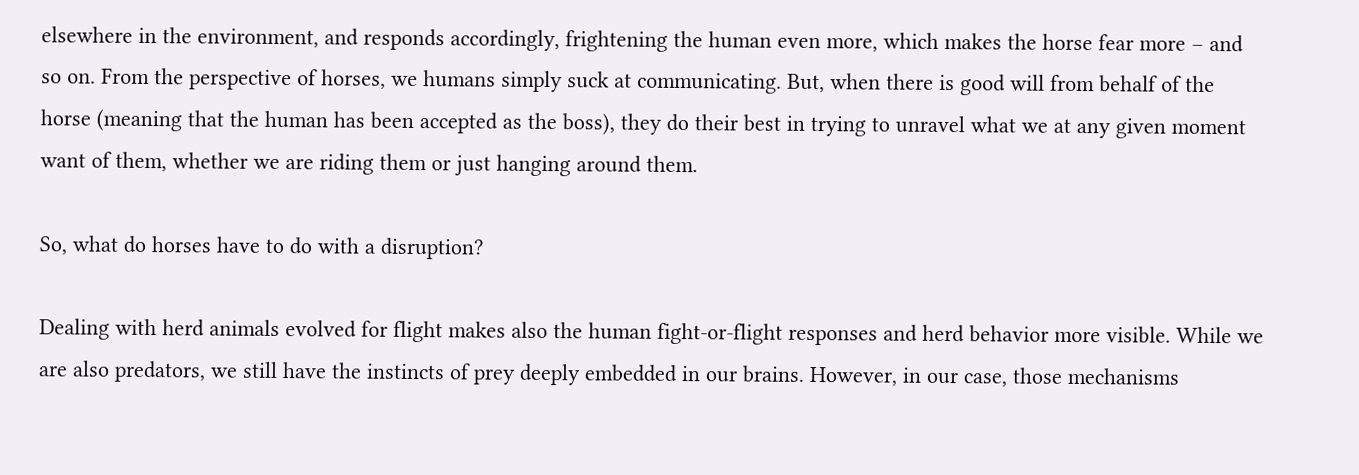elsewhere in the environment, and responds accordingly, frightening the human even more, which makes the horse fear more – and so on. From the perspective of horses, we humans simply suck at communicating. But, when there is good will from behalf of the horse (meaning that the human has been accepted as the boss), they do their best in trying to unravel what we at any given moment want of them, whether we are riding them or just hanging around them.

So, what do horses have to do with a disruption?

Dealing with herd animals evolved for flight makes also the human fight-or-flight responses and herd behavior more visible. While we are also predators, we still have the instincts of prey deeply embedded in our brains. However, in our case, those mechanisms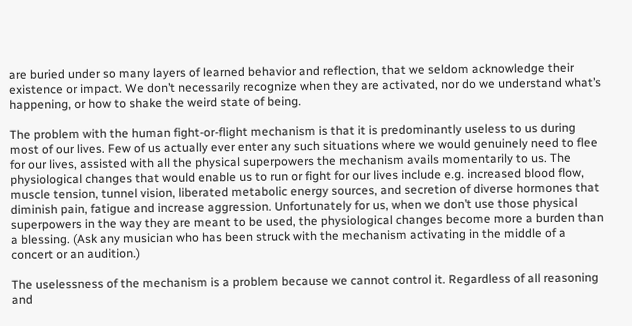are buried under so many layers of learned behavior and reflection, that we seldom acknowledge their existence or impact. We don’t necessarily recognize when they are activated, nor do we understand what’s happening, or how to shake the weird state of being.

The problem with the human fight-or-flight mechanism is that it is predominantly useless to us during most of our lives. Few of us actually ever enter any such situations where we would genuinely need to flee for our lives, assisted with all the physical superpowers the mechanism avails momentarily to us. The physiological changes that would enable us to run or fight for our lives include e.g. increased blood flow, muscle tension, tunnel vision, liberated metabolic energy sources, and secretion of diverse hormones that diminish pain, fatigue and increase aggression. Unfortunately for us, when we don’t use those physical superpowers in the way they are meant to be used, the physiological changes become more a burden than a blessing. (Ask any musician who has been struck with the mechanism activating in the middle of a concert or an audition.)

The uselessness of the mechanism is a problem because we cannot control it. Regardless of all reasoning and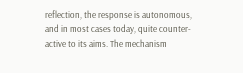reflection, the response is autonomous, and in most cases today, quite counter-active to its aims. The mechanism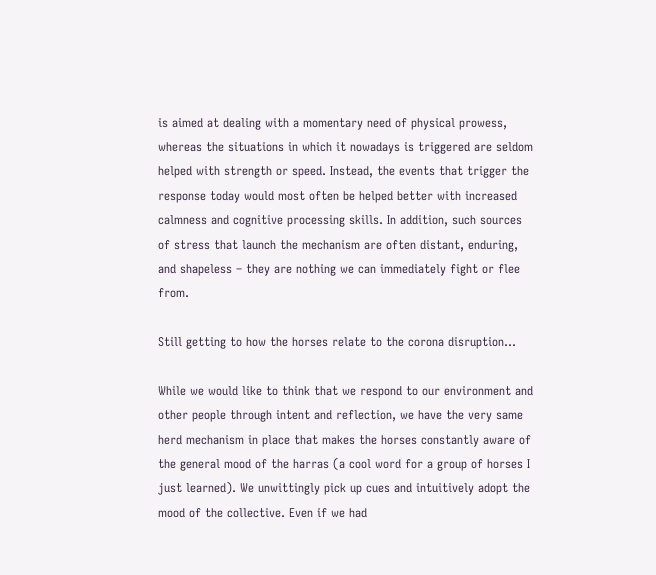is aimed at dealing with a momentary need of physical prowess, whereas the situations in which it nowadays is triggered are seldom helped with strength or speed. Instead, the events that trigger the response today would most often be helped better with increased calmness and cognitive processing skills. In addition, such sources of stress that launch the mechanism are often distant, enduring, and shapeless – they are nothing we can immediately fight or flee from.

Still getting to how the horses relate to the corona disruption…

While we would like to think that we respond to our environment and other people through intent and reflection, we have the very same herd mechanism in place that makes the horses constantly aware of the general mood of the harras (a cool word for a group of horses I just learned). We unwittingly pick up cues and intuitively adopt the mood of the collective. Even if we had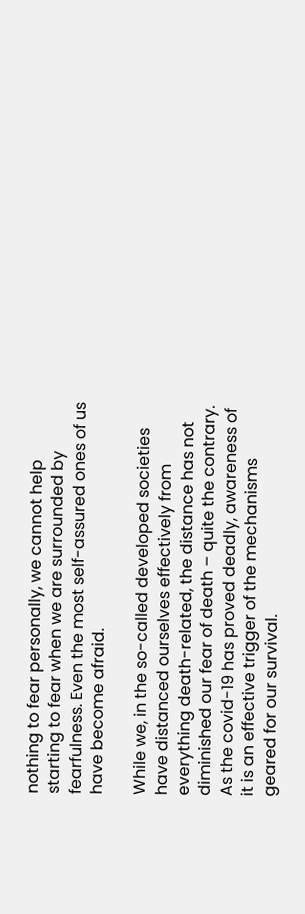nothing to fear personally, we cannot help starting to fear when we are surrounded by fearfulness. Even the most self-assured ones of us have become afraid.

While we, in the so-called developed societies have distanced ourselves effectively from everything death-related, the distance has not diminished our fear of death – quite the contrary. As the covid-19 has proved deadly, awareness of it is an effective trigger of the mechanisms geared for our survival.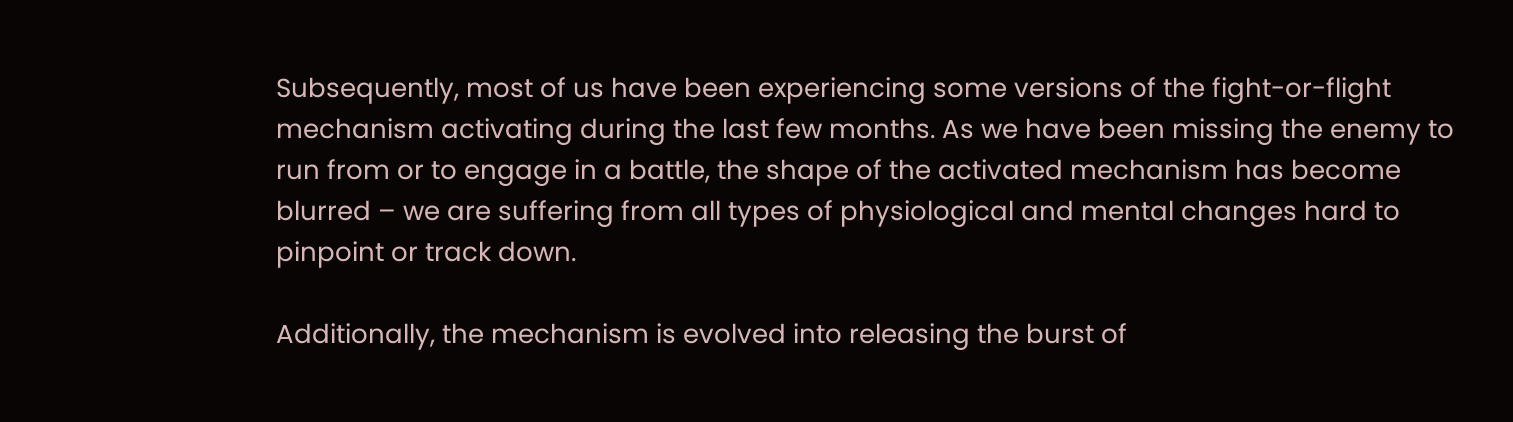Subsequently, most of us have been experiencing some versions of the fight-or-flight mechanism activating during the last few months. As we have been missing the enemy to run from or to engage in a battle, the shape of the activated mechanism has become blurred – we are suffering from all types of physiological and mental changes hard to pinpoint or track down.

Additionally, the mechanism is evolved into releasing the burst of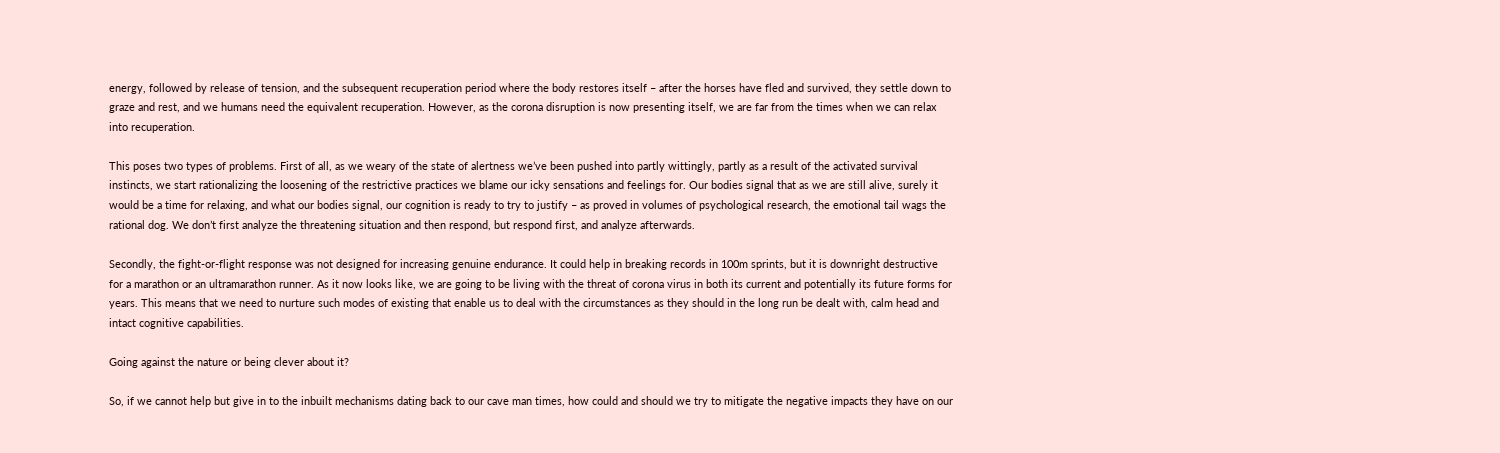energy, followed by release of tension, and the subsequent recuperation period where the body restores itself – after the horses have fled and survived, they settle down to graze and rest, and we humans need the equivalent recuperation. However, as the corona disruption is now presenting itself, we are far from the times when we can relax into recuperation.

This poses two types of problems. First of all, as we weary of the state of alertness we’ve been pushed into partly wittingly, partly as a result of the activated survival instincts, we start rationalizing the loosening of the restrictive practices we blame our icky sensations and feelings for. Our bodies signal that as we are still alive, surely it would be a time for relaxing, and what our bodies signal, our cognition is ready to try to justify – as proved in volumes of psychological research, the emotional tail wags the rational dog. We don’t first analyze the threatening situation and then respond, but respond first, and analyze afterwards.

Secondly, the fight-or-flight response was not designed for increasing genuine endurance. It could help in breaking records in 100m sprints, but it is downright destructive for a marathon or an ultramarathon runner. As it now looks like, we are going to be living with the threat of corona virus in both its current and potentially its future forms for years. This means that we need to nurture such modes of existing that enable us to deal with the circumstances as they should in the long run be dealt with, calm head and intact cognitive capabilities.

Going against the nature or being clever about it?

So, if we cannot help but give in to the inbuilt mechanisms dating back to our cave man times, how could and should we try to mitigate the negative impacts they have on our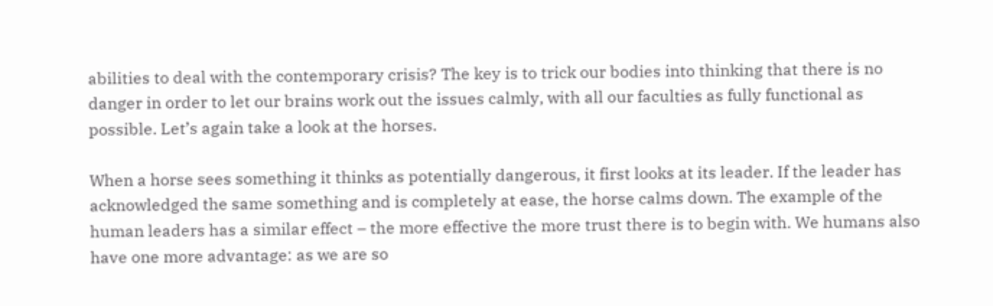abilities to deal with the contemporary crisis? The key is to trick our bodies into thinking that there is no danger in order to let our brains work out the issues calmly, with all our faculties as fully functional as possible. Let’s again take a look at the horses.

When a horse sees something it thinks as potentially dangerous, it first looks at its leader. If the leader has acknowledged the same something and is completely at ease, the horse calms down. The example of the human leaders has a similar effect – the more effective the more trust there is to begin with. We humans also have one more advantage: as we are so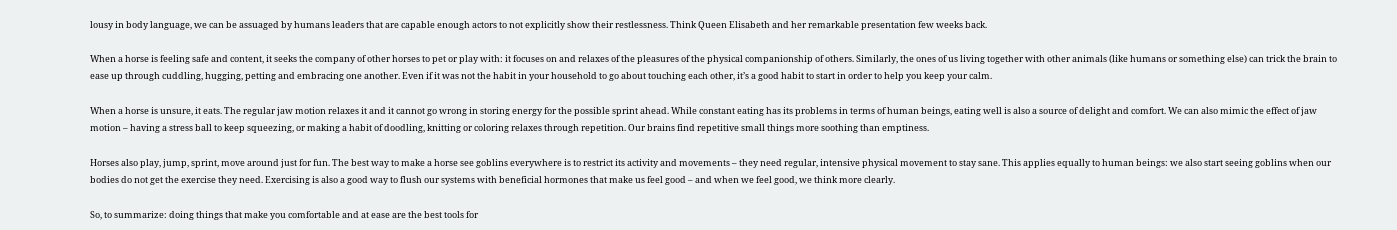lousy in body language, we can be assuaged by humans leaders that are capable enough actors to not explicitly show their restlessness. Think Queen Elisabeth and her remarkable presentation few weeks back.

When a horse is feeling safe and content, it seeks the company of other horses to pet or play with: it focuses on and relaxes of the pleasures of the physical companionship of others. Similarly, the ones of us living together with other animals (like humans or something else) can trick the brain to ease up through cuddling, hugging, petting and embracing one another. Even if it was not the habit in your household to go about touching each other, it’s a good habit to start in order to help you keep your calm.

When a horse is unsure, it eats. The regular jaw motion relaxes it and it cannot go wrong in storing energy for the possible sprint ahead. While constant eating has its problems in terms of human beings, eating well is also a source of delight and comfort. We can also mimic the effect of jaw motion – having a stress ball to keep squeezing, or making a habit of doodling, knitting or coloring relaxes through repetition. Our brains find repetitive small things more soothing than emptiness.

Horses also play, jump, sprint, move around just for fun. The best way to make a horse see goblins everywhere is to restrict its activity and movements – they need regular, intensive physical movement to stay sane. This applies equally to human beings: we also start seeing goblins when our bodies do not get the exercise they need. Exercising is also a good way to flush our systems with beneficial hormones that make us feel good – and when we feel good, we think more clearly.

So, to summarize: doing things that make you comfortable and at ease are the best tools for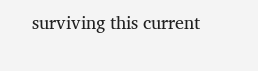surviving this current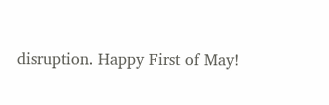disruption. Happy First of May!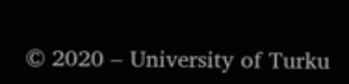© 2020 – University of Turku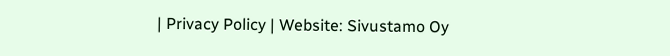| Privacy Policy | Website: Sivustamo Oy